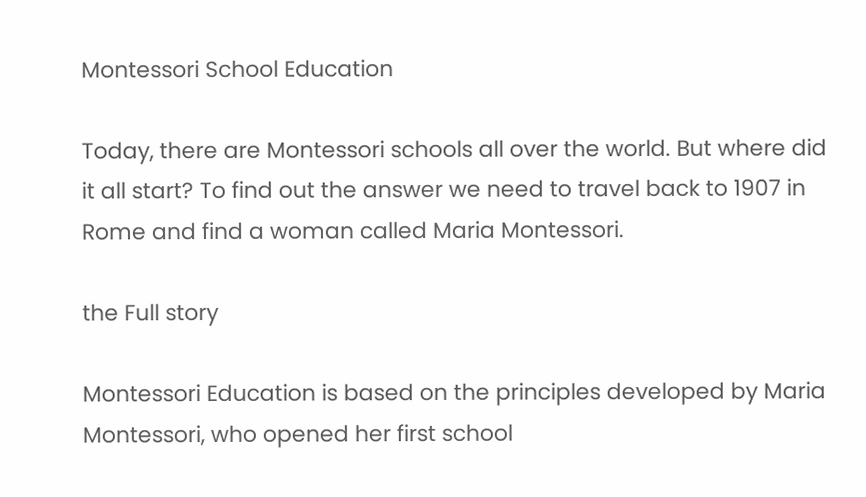Montessori School Education

Today, there are Montessori schools all over the world. But where did it all start? To find out the answer we need to travel back to 1907 in Rome and find a woman called Maria Montessori.

the Full story

Montessori Education is based on the principles developed by Maria Montessori, who opened her first school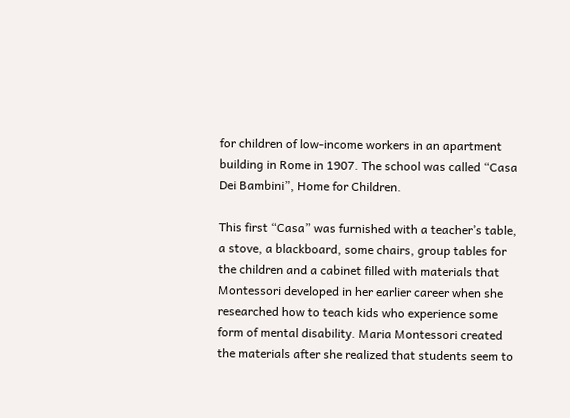for children of low-income workers in an apartment building in Rome in 1907. The school was called “Casa Dei Bambini”, Home for Children.

This first “Casa” was furnished with a teacher’s table, a stove, a blackboard, some chairs, group tables for the children and a cabinet filled with materials that Montessori developed in her earlier career when she researched how to teach kids who experience some form of mental disability. Maria Montessori created the materials after she realized that students seem to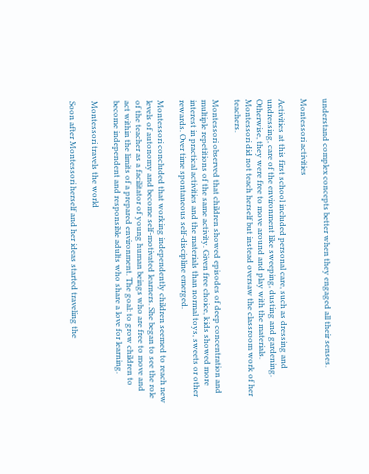understand complex concepts better when they engaged all their senses.

Montessori activities

Activities at this first school included personal care, such as dressing and undressing, care of the environment like sweeping, dusting and gardening. Otherwise, they were free to move around and play with the materials. Montessori did not teach herself but instead oversaw the classroom work of her teachers.

Montessori observed that children showed episodes of deep concentration and multiple repetitions of the same activity. Given free choice, kids showed more interest in practical activities and the materials than normal toys, sweets or other rewards. Over time spontaneous self-discipline emerged.

Montessori concluded that working independently children seemed to reach new levels of autonomy and become self-motivated learners. She began to see the role of the teacher as a facilitator of young human beings who are free to move and act within the limits of a prepared environment. The goal: to grow children to become independent and responsible adults who share a love for learning.

Montessori travels the world

Soon after Montessori herself and her ideas started traveling the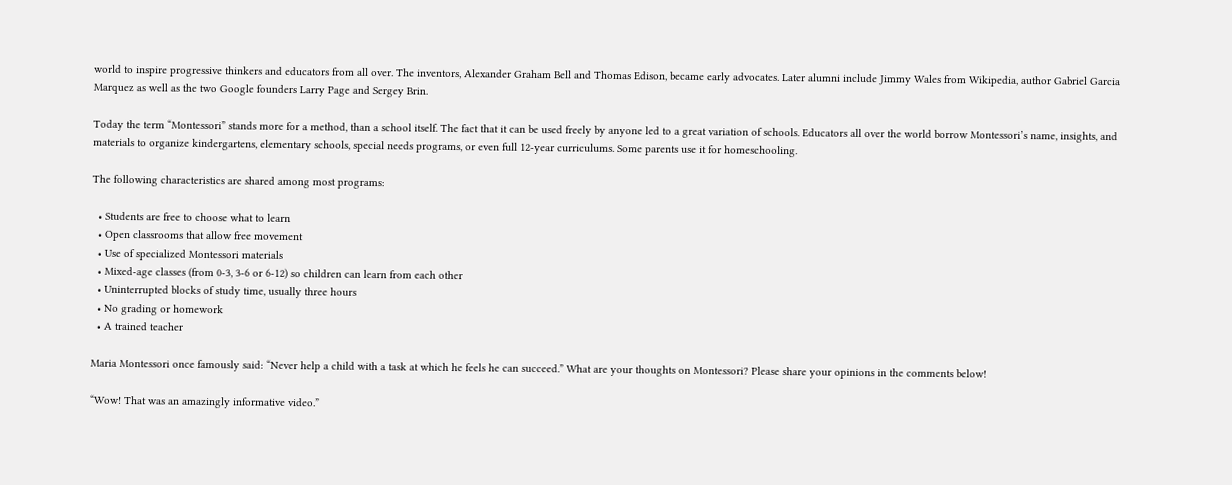world to inspire progressive thinkers and educators from all over. The inventors, Alexander Graham Bell and Thomas Edison, became early advocates. Later alumni include Jimmy Wales from Wikipedia, author Gabriel Garcia Marquez as well as the two Google founders Larry Page and Sergey Brin.

Today the term “Montessori” stands more for a method, than a school itself. The fact that it can be used freely by anyone led to a great variation of schools. Educators all over the world borrow Montessori’s name, insights, and materials to organize kindergartens, elementary schools, special needs programs, or even full 12-year curriculums. Some parents use it for homeschooling.

The following characteristics are shared among most programs:

  • Students are free to choose what to learn
  • Open classrooms that allow free movement
  • Use of specialized Montessori materials
  • Mixed-age classes (from 0-3, 3-6 or 6-12) so children can learn from each other
  • Uninterrupted blocks of study time, usually three hours
  • No grading or homework
  • A trained teacher

Maria Montessori once famously said: “Never help a child with a task at which he feels he can succeed.” What are your thoughts on Montessori? Please share your opinions in the comments below!

“Wow! That was an amazingly informative video.”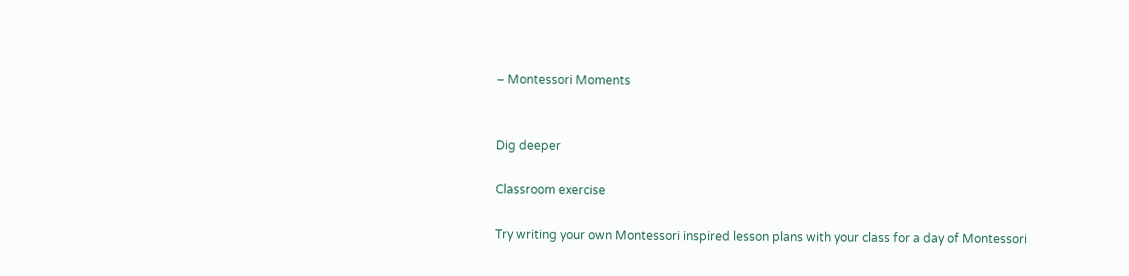– Montessori Moments


Dig deeper

Classroom exercise

Try writing your own Montessori inspired lesson plans with your class for a day of Montessori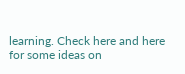learning. Check here and here for some ideas on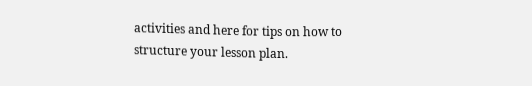activities and here for tips on how to structure your lesson plan.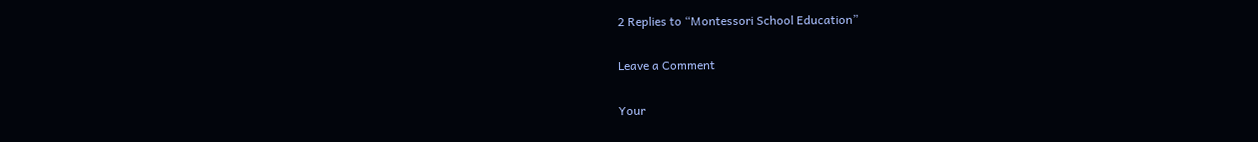2 Replies to “Montessori School Education”

Leave a Comment

Your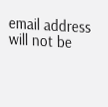email address will not be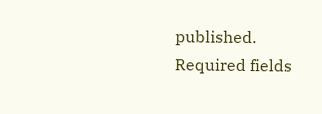published. Required fields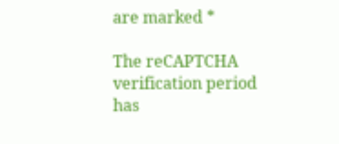are marked *

The reCAPTCHA verification period has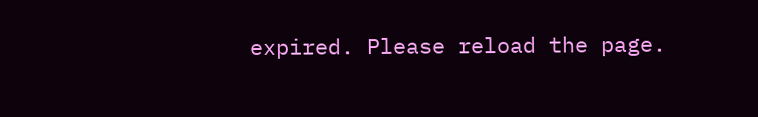expired. Please reload the page.